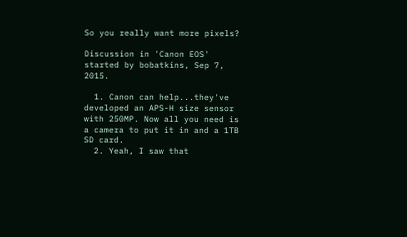So you really want more pixels?

Discussion in 'Canon EOS' started by bobatkins, Sep 7, 2015.

  1. Canon can help...they've developed an APS-H size sensor with 250MP. Now all you need is a camera to put it in and a 1TB SD card.
  2. Yeah, I saw that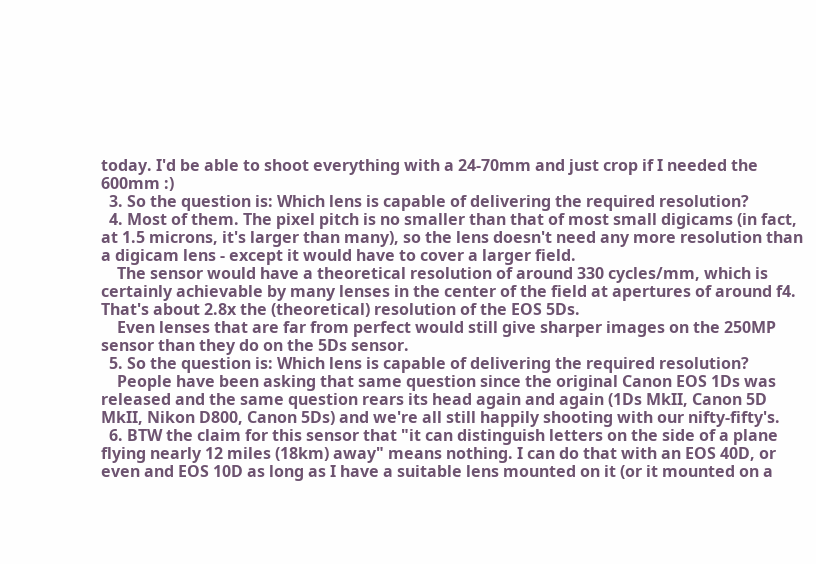today. I'd be able to shoot everything with a 24-70mm and just crop if I needed the 600mm :)
  3. So the question is: Which lens is capable of delivering the required resolution?
  4. Most of them. The pixel pitch is no smaller than that of most small digicams (in fact, at 1.5 microns, it's larger than many), so the lens doesn't need any more resolution than a digicam lens - except it would have to cover a larger field.
    The sensor would have a theoretical resolution of around 330 cycles/mm, which is certainly achievable by many lenses in the center of the field at apertures of around f4. That's about 2.8x the (theoretical) resolution of the EOS 5Ds.
    Even lenses that are far from perfect would still give sharper images on the 250MP sensor than they do on the 5Ds sensor.
  5. So the question is: Which lens is capable of delivering the required resolution?
    People have been asking that same question since the original Canon EOS 1Ds was released and the same question rears its head again and again (1Ds MkII, Canon 5D MkII, Nikon D800, Canon 5Ds) and we're all still happily shooting with our nifty-fifty's.
  6. BTW the claim for this sensor that "it can distinguish letters on the side of a plane flying nearly 12 miles (18km) away" means nothing. I can do that with an EOS 40D, or even and EOS 10D as long as I have a suitable lens mounted on it (or it mounted on a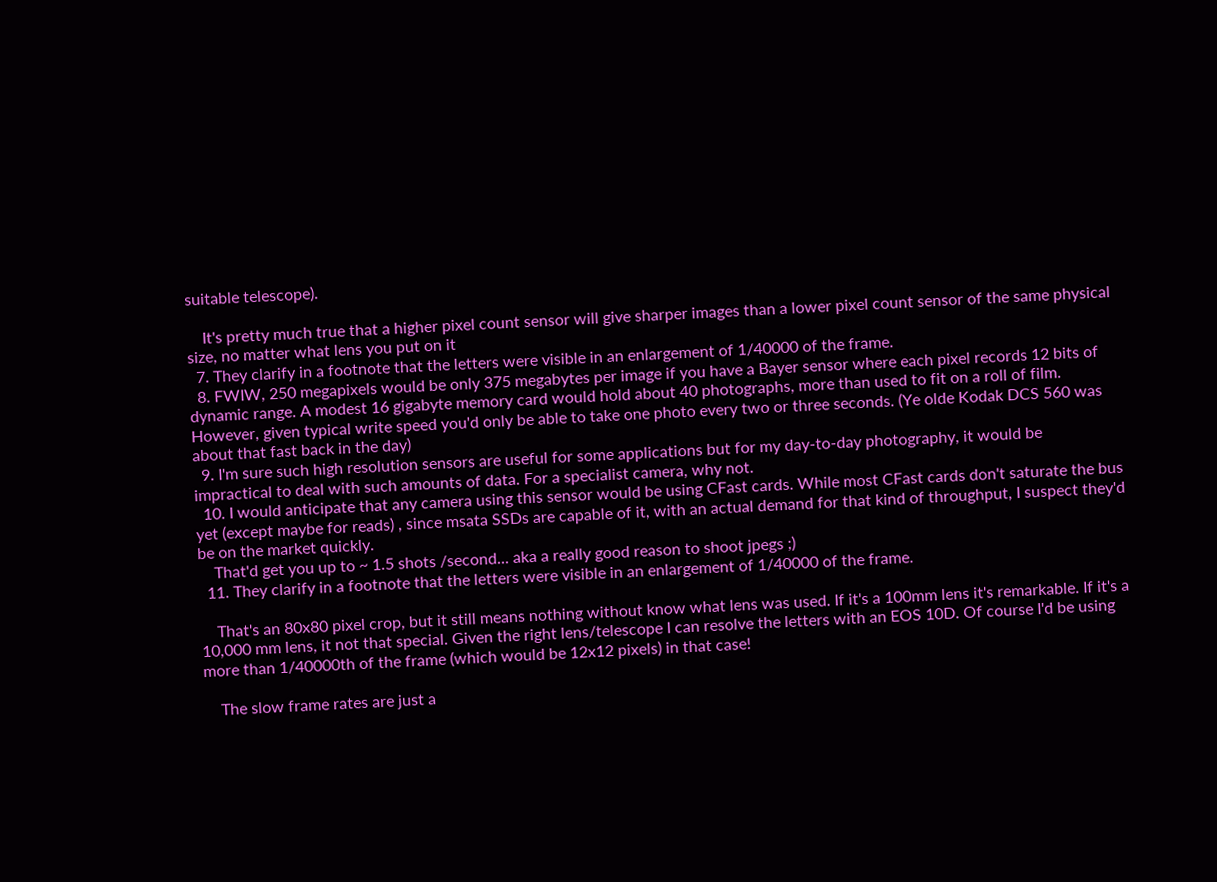suitable telescope).

    It's pretty much true that a higher pixel count sensor will give sharper images than a lower pixel count sensor of the same physical size, no matter what lens you put on it
  7. They clarify in a footnote that the letters were visible in an enlargement of 1/40000 of the frame.
  8. FWIW, 250 megapixels would be only 375 megabytes per image if you have a Bayer sensor where each pixel records 12 bits of dynamic range. A modest 16 gigabyte memory card would hold about 40 photographs, more than used to fit on a roll of film. However, given typical write speed you'd only be able to take one photo every two or three seconds. (Ye olde Kodak DCS 560 was about that fast back in the day)
  9. I'm sure such high resolution sensors are useful for some applications but for my day-to-day photography, it would be impractical to deal with such amounts of data. For a specialist camera, why not.
  10. I would anticipate that any camera using this sensor would be using CFast cards. While most CFast cards don't saturate the bus yet (except maybe for reads) , since msata SSDs are capable of it, with an actual demand for that kind of throughput, I suspect they'd be on the market quickly.
    That'd get you up to ~ 1.5 shots /second... aka a really good reason to shoot jpegs ;)
  11. They clarify in a footnote that the letters were visible in an enlargement of 1/40000 of the frame.

    That's an 80x80 pixel crop, but it still means nothing without know what lens was used. If it's a 100mm lens it's remarkable. If it's a 10,000 mm lens, it not that special. Given the right lens/telescope I can resolve the letters with an EOS 10D. Of course I'd be using more than 1/40000th of the frame (which would be 12x12 pixels) in that case!

    The slow frame rates are just a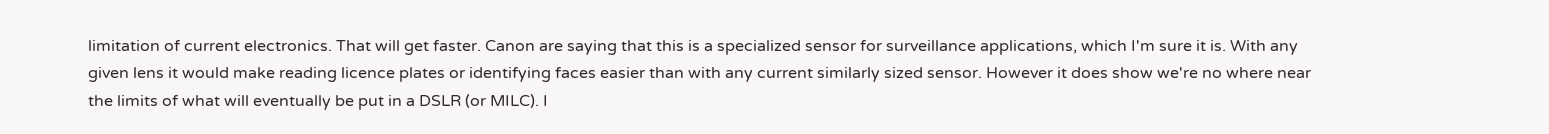limitation of current electronics. That will get faster. Canon are saying that this is a specialized sensor for surveillance applications, which I'm sure it is. With any given lens it would make reading licence plates or identifying faces easier than with any current similarly sized sensor. However it does show we're no where near the limits of what will eventually be put in a DSLR (or MILC). I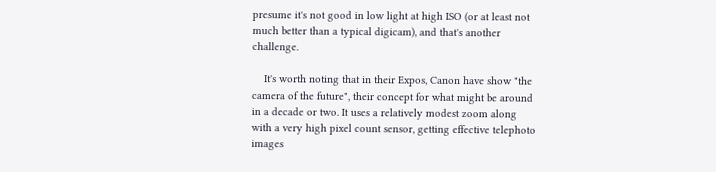presume it's not good in low light at high ISO (or at least not much better than a typical digicam), and that's another challenge.

    It's worth noting that in their Expos, Canon have show "the camera of the future", their concept for what might be around in a decade or two. It uses a relatively modest zoom along with a very high pixel count sensor, getting effective telephoto images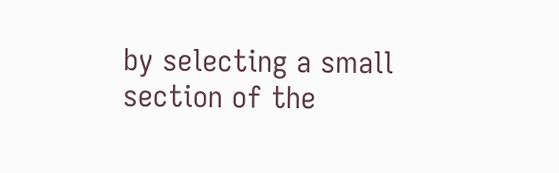by selecting a small section of the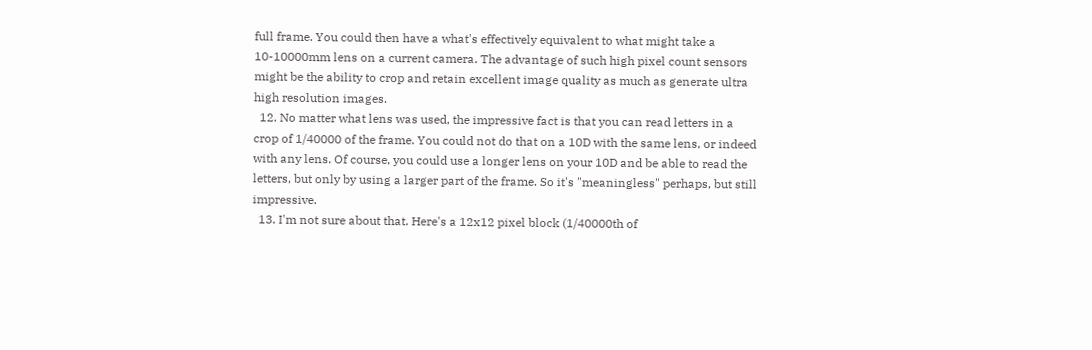full frame. You could then have a what's effectively equivalent to what might take a 10-10000mm lens on a current camera. The advantage of such high pixel count sensors might be the ability to crop and retain excellent image quality as much as generate ultra high resolution images.
  12. No matter what lens was used, the impressive fact is that you can read letters in a crop of 1/40000 of the frame. You could not do that on a 10D with the same lens, or indeed with any lens. Of course, you could use a longer lens on your 10D and be able to read the letters, but only by using a larger part of the frame. So it's "meaningless" perhaps, but still impressive.
  13. I'm not sure about that. Here's a 12x12 pixel block (1/40000th of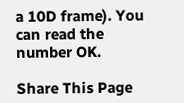a 10D frame). You can read the number OK.

Share This Page